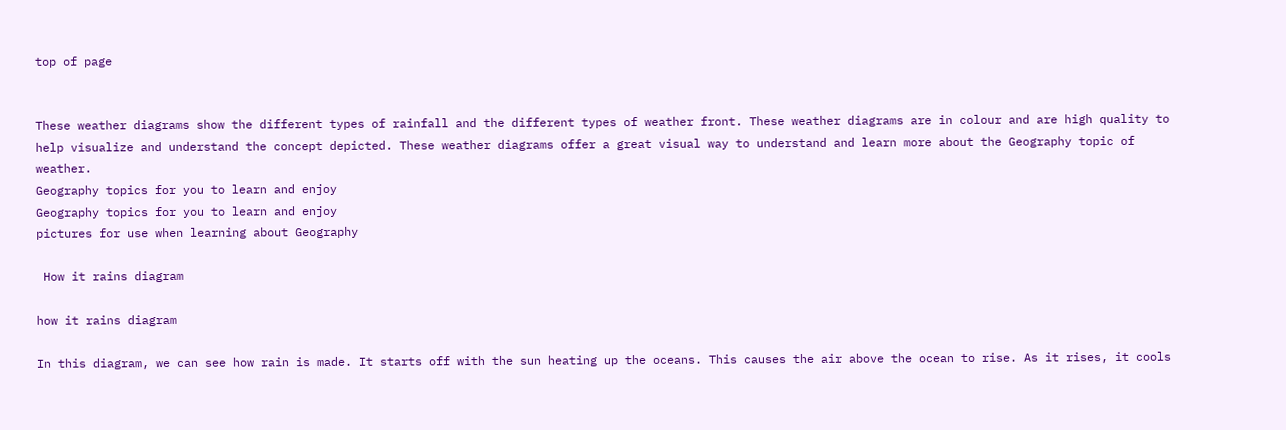top of page


These weather diagrams show the different types of rainfall and the different types of weather front. These weather diagrams are in colour and are high quality to help visualize and understand the concept depicted. These weather diagrams offer a great visual way to understand and learn more about the Geography topic of weather.
Geography topics for you to learn and enjoy
Geography topics for you to learn and enjoy
pictures for use when learning about Geography

 How it rains diagram

how it rains diagram

In this diagram, we can see how rain is made. It starts off with the sun heating up the oceans. This causes the air above the ocean to rise. As it rises, it cools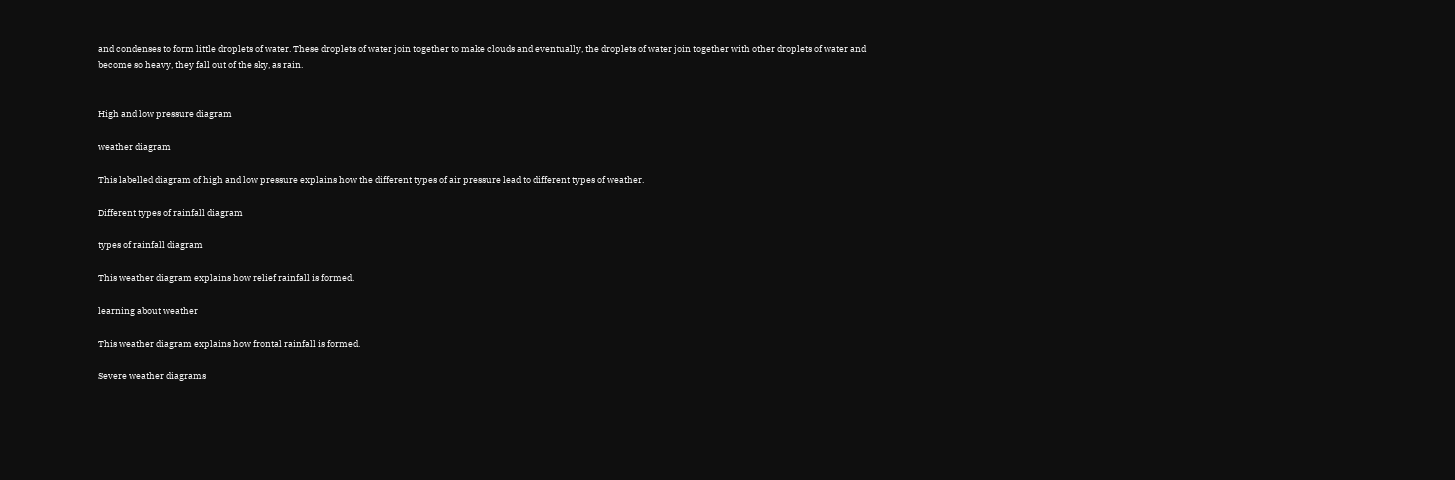and condenses to form little droplets of water. These droplets of water join together to make clouds and eventually, the droplets of water join together with other droplets of water and become so heavy, they fall out of the sky, as rain.


High and low pressure diagram

weather diagram

This labelled diagram of high and low pressure explains how the different types of air pressure lead to different types of weather.

Different types of rainfall diagram

types of rainfall diagram

This weather diagram explains how relief rainfall is formed.

learning about weather

This weather diagram explains how frontal rainfall is formed.

Severe weather diagrams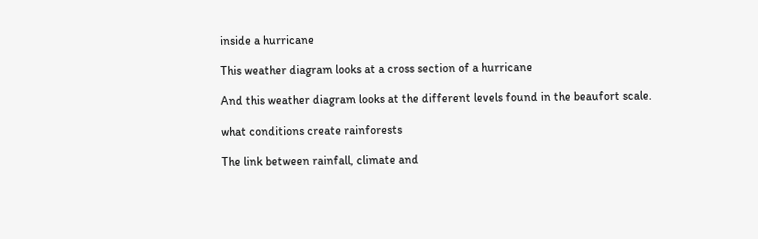inside a hurricane

This weather diagram looks at a cross section of a hurricane

And this weather diagram looks at the different levels found in the beaufort scale.

what conditions create rainforests

The link between rainfall, climate and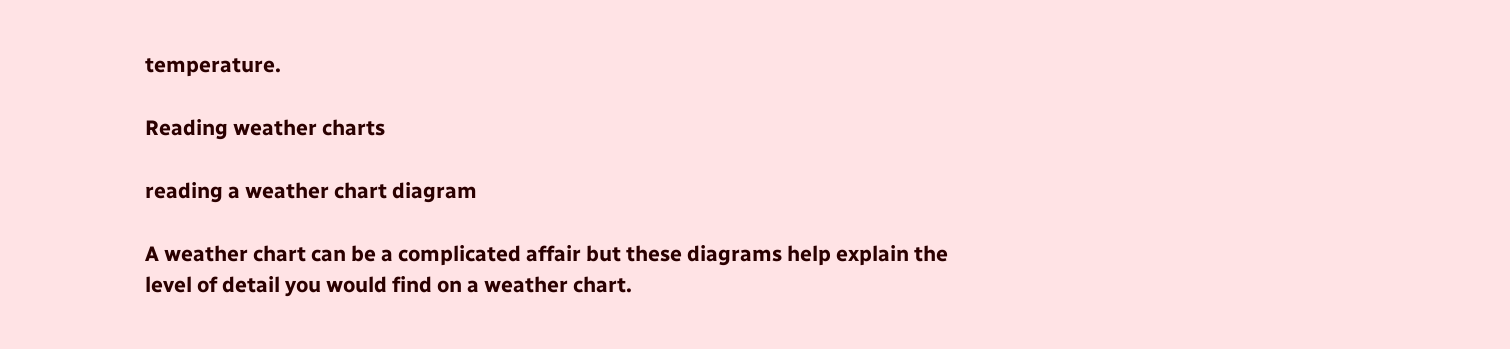temperature.

Reading weather charts

reading a weather chart diagram

A weather chart can be a complicated affair but these diagrams help explain the level of detail you would find on a weather chart.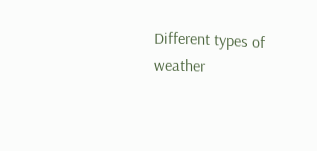Different types of weather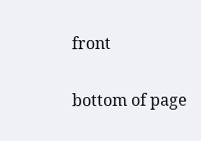front

bottom of page